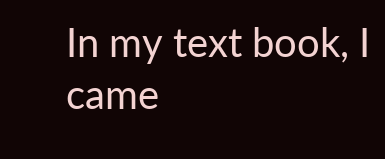In my text book, I came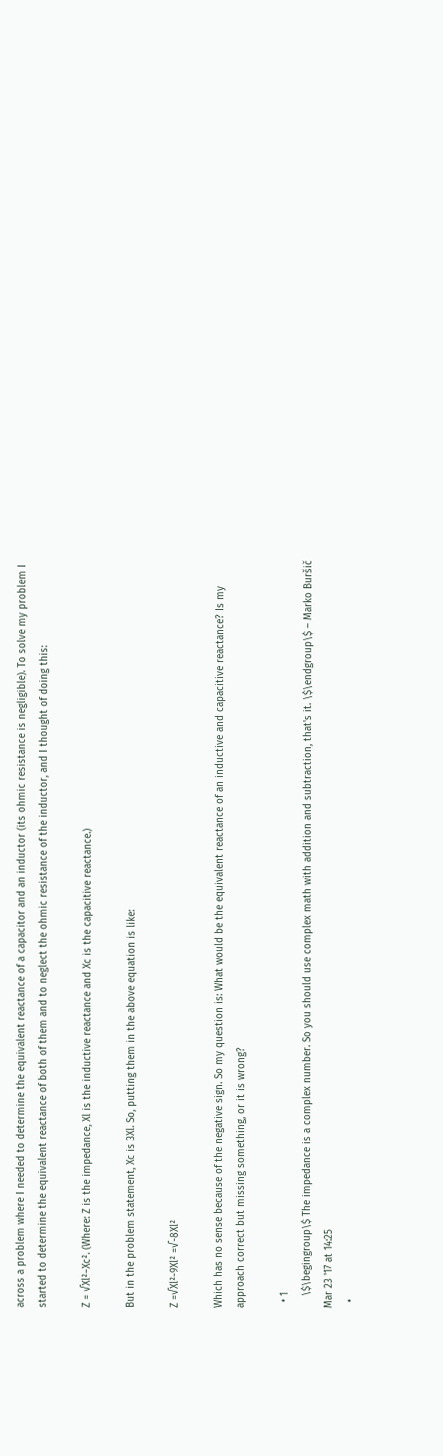across a problem where I needed to determine the equivalent reactance of a capacitor and an inductor (its ohmic resistance is negligible). To solve my problem I started to determine the equivalent reactance of both of them and to neglect the ohmic resistance of the inductor, and I thought of doing this:

Z = √Xl²−Xc². (Where: Z is the impedance, Xl is the inductive reactance and Xc is the capacitive reactance.)

But in the problem statement, Xc is 3Xl. So, putting them in the above equation is like:

Z =√Xl²-9Xl² =√-8Xl²

Which has no sense because of the negative sign. So my question is: What would be the equivalent reactance of an inductive and capacitive reactance? Is my approach correct but missing something, or it is wrong?

  • 1
    \$\begingroup\$ The impedance is a complex number. So you should use complex math with addition and subtraction, that's it. \$\endgroup\$ – Marko Buršič Mar 23 '17 at 14:25
  •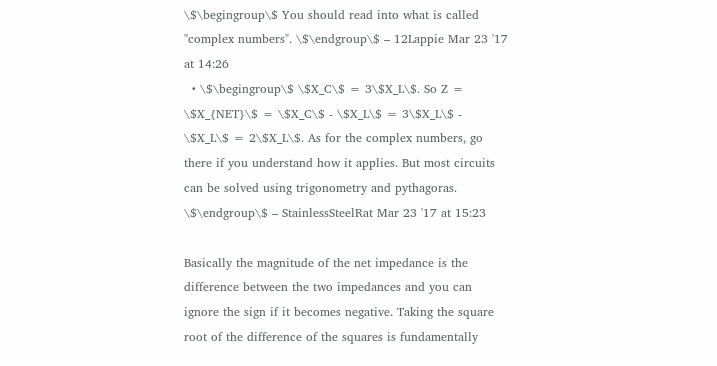\$\begingroup\$ You should read into what is called "complex numbers". \$\endgroup\$ – 12Lappie Mar 23 '17 at 14:26
  • \$\begingroup\$ \$X_C\$ = 3\$X_L\$. So Z = \$X_{NET}\$ = \$X_C\$ - \$X_L\$ = 3\$X_L\$ - \$X_L\$ = 2\$X_L\$. As for the complex numbers, go there if you understand how it applies. But most circuits can be solved using trigonometry and pythagoras. \$\endgroup\$ – StainlessSteelRat Mar 23 '17 at 15:23

Basically the magnitude of the net impedance is the difference between the two impedances and you can ignore the sign if it becomes negative. Taking the square root of the difference of the squares is fundamentally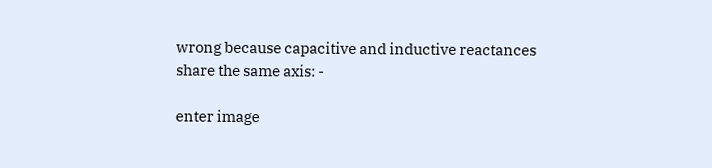wrong because capacitive and inductive reactances share the same axis: -

enter image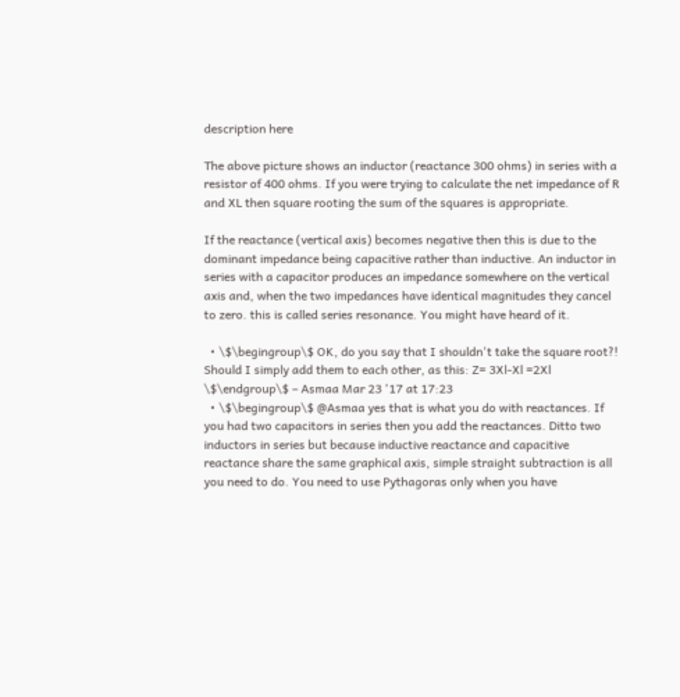description here

The above picture shows an inductor (reactance 300 ohms) in series with a resistor of 400 ohms. If you were trying to calculate the net impedance of R and XL then square rooting the sum of the squares is appropriate.

If the reactance (vertical axis) becomes negative then this is due to the dominant impedance being capacitive rather than inductive. An inductor in series with a capacitor produces an impedance somewhere on the vertical axis and, when the two impedances have identical magnitudes they cancel to zero. this is called series resonance. You might have heard of it.

  • \$\begingroup\$ OK, do you say that I shouldn't take the square root?! Should I simply add them to each other, as this: Z= 3Xl-Xl =2Xl \$\endgroup\$ – Asmaa Mar 23 '17 at 17:23
  • \$\begingroup\$ @Asmaa yes that is what you do with reactances. If you had two capacitors in series then you add the reactances. Ditto two inductors in series but because inductive reactance and capacitive reactance share the same graphical axis, simple straight subtraction is all you need to do. You need to use Pythagoras only when you have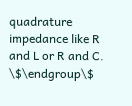quadrature impedance like R and L or R and C. \$\endgroup\$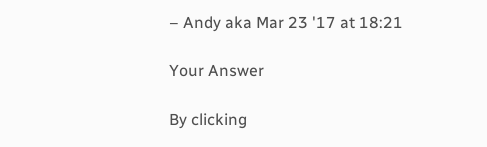– Andy aka Mar 23 '17 at 18:21

Your Answer

By clicking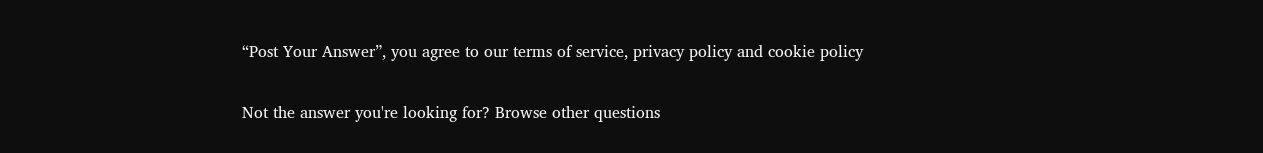“Post Your Answer”, you agree to our terms of service, privacy policy and cookie policy

Not the answer you're looking for? Browse other questions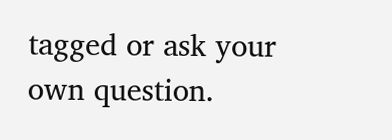tagged or ask your own question.